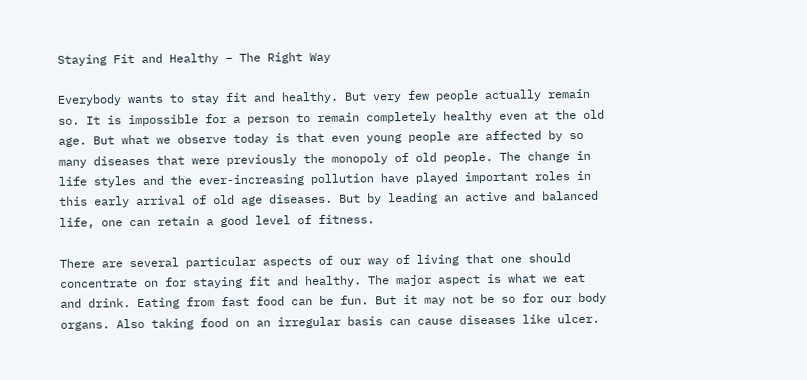Staying Fit and Healthy – The Right Way

Everybody wants to stay fit and healthy. But very few people actually remain so. It is impossible for a person to remain completely healthy even at the old age. But what we observe today is that even young people are affected by so many diseases that were previously the monopoly of old people. The change in life styles and the ever-increasing pollution have played important roles in this early arrival of old age diseases. But by leading an active and balanced life, one can retain a good level of fitness.

There are several particular aspects of our way of living that one should concentrate on for staying fit and healthy. The major aspect is what we eat and drink. Eating from fast food can be fun. But it may not be so for our body organs. Also taking food on an irregular basis can cause diseases like ulcer.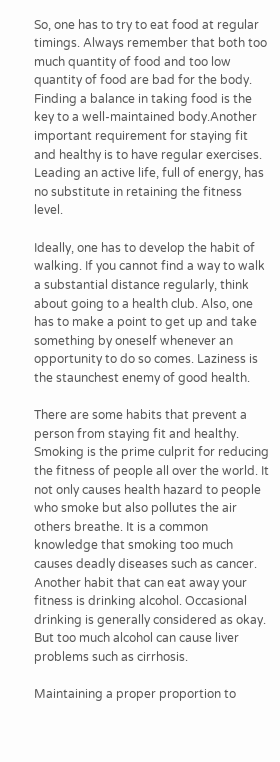So, one has to try to eat food at regular timings. Always remember that both too much quantity of food and too low quantity of food are bad for the body. Finding a balance in taking food is the key to a well-maintained body.Another important requirement for staying fit and healthy is to have regular exercises. Leading an active life, full of energy, has no substitute in retaining the fitness level.

Ideally, one has to develop the habit of walking. If you cannot find a way to walk a substantial distance regularly, think about going to a health club. Also, one has to make a point to get up and take something by oneself whenever an opportunity to do so comes. Laziness is the staunchest enemy of good health.

There are some habits that prevent a person from staying fit and healthy. Smoking is the prime culprit for reducing the fitness of people all over the world. It not only causes health hazard to people who smoke but also pollutes the air others breathe. It is a common knowledge that smoking too much causes deadly diseases such as cancer. Another habit that can eat away your fitness is drinking alcohol. Occasional drinking is generally considered as okay. But too much alcohol can cause liver problems such as cirrhosis.

Maintaining a proper proportion to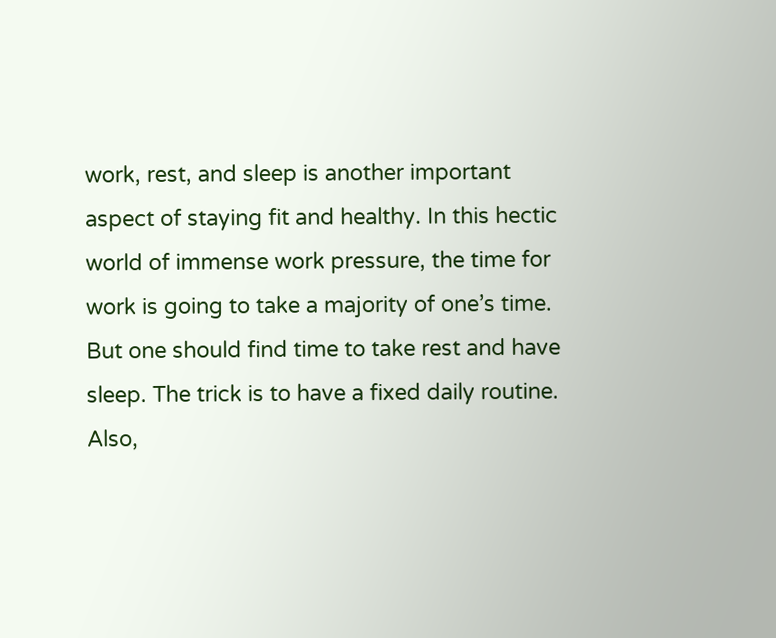work, rest, and sleep is another important aspect of staying fit and healthy. In this hectic world of immense work pressure, the time for work is going to take a majority of one’s time. But one should find time to take rest and have sleep. The trick is to have a fixed daily routine. Also,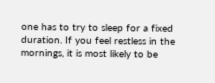one has to try to sleep for a fixed duration. If you feel restless in the mornings, it is most likely to be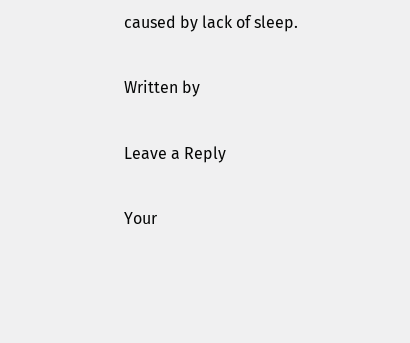caused by lack of sleep.

Written by

Leave a Reply

Your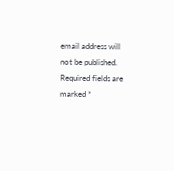email address will not be published. Required fields are marked *